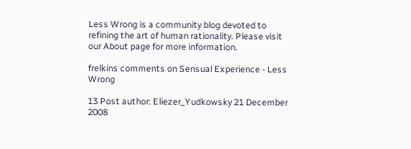Less Wrong is a community blog devoted to refining the art of human rationality. Please visit our About page for more information.

frelkins comments on Sensual Experience - Less Wrong

13 Post author: Eliezer_Yudkowsky 21 December 2008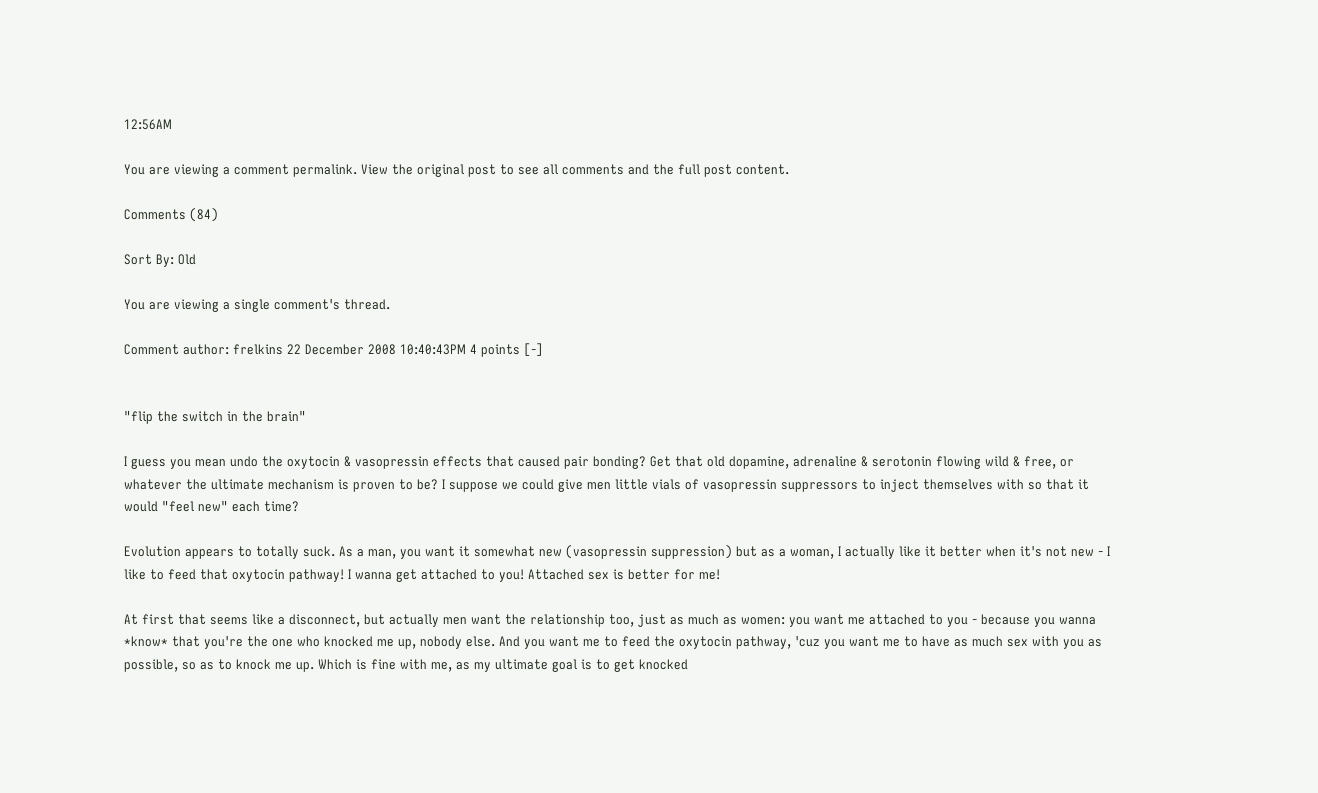12:56AM

You are viewing a comment permalink. View the original post to see all comments and the full post content.

Comments (84)

Sort By: Old

You are viewing a single comment's thread.

Comment author: frelkins 22 December 2008 10:40:43PM 4 points [-]


"flip the switch in the brain"

I guess you mean undo the oxytocin & vasopressin effects that caused pair bonding? Get that old dopamine, adrenaline & serotonin flowing wild & free, or whatever the ultimate mechanism is proven to be? I suppose we could give men little vials of vasopressin suppressors to inject themselves with so that it would "feel new" each time?

Evolution appears to totally suck. As a man, you want it somewhat new (vasopressin suppression) but as a woman, I actually like it better when it's not new - I like to feed that oxytocin pathway! I wanna get attached to you! Attached sex is better for me!

At first that seems like a disconnect, but actually men want the relationship too, just as much as women: you want me attached to you - because you wanna *know* that you're the one who knocked me up, nobody else. And you want me to feed the oxytocin pathway, 'cuz you want me to have as much sex with you as possible, so as to knock me up. Which is fine with me, as my ultimate goal is to get knocked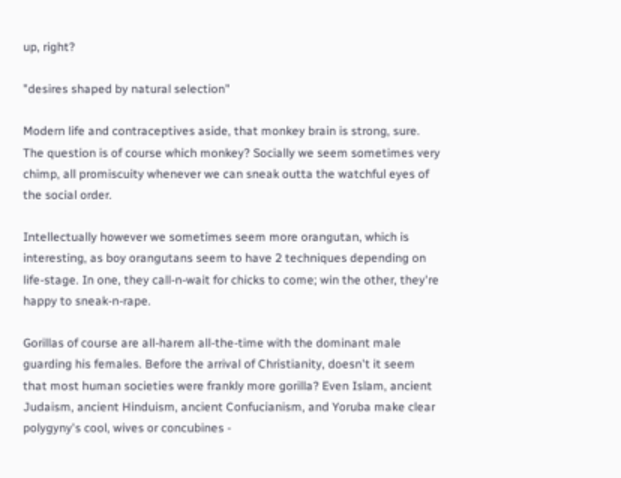up, right?

"desires shaped by natural selection"

Modern life and contraceptives aside, that monkey brain is strong, sure. The question is of course which monkey? Socially we seem sometimes very chimp, all promiscuity whenever we can sneak outta the watchful eyes of the social order.

Intellectually however we sometimes seem more orangutan, which is interesting, as boy orangutans seem to have 2 techniques depending on life-stage. In one, they call-n-wait for chicks to come; win the other, they're happy to sneak-n-rape.

Gorillas of course are all-harem all-the-time with the dominant male guarding his females. Before the arrival of Christianity, doesn't it seem that most human societies were frankly more gorilla? Even Islam, ancient Judaism, ancient Hinduism, ancient Confucianism, and Yoruba make clear polygyny's cool, wives or concubines -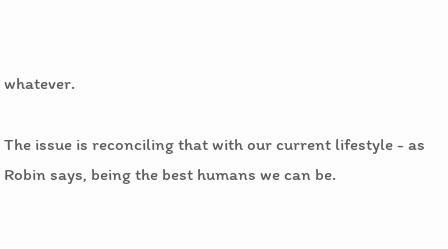whatever.

The issue is reconciling that with our current lifestyle - as Robin says, being the best humans we can be.